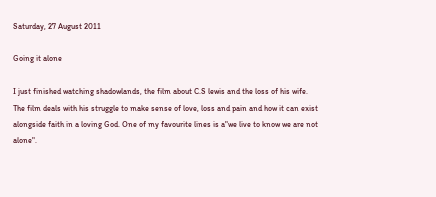Saturday, 27 August 2011

Going it alone

I just finished watching shadowlands, the film about C.S lewis and the loss of his wife. The film deals with his struggle to make sense of love, loss and pain and how it can exist alongside faith in a loving God. One of my favourite lines is a"we live to know we are not alone".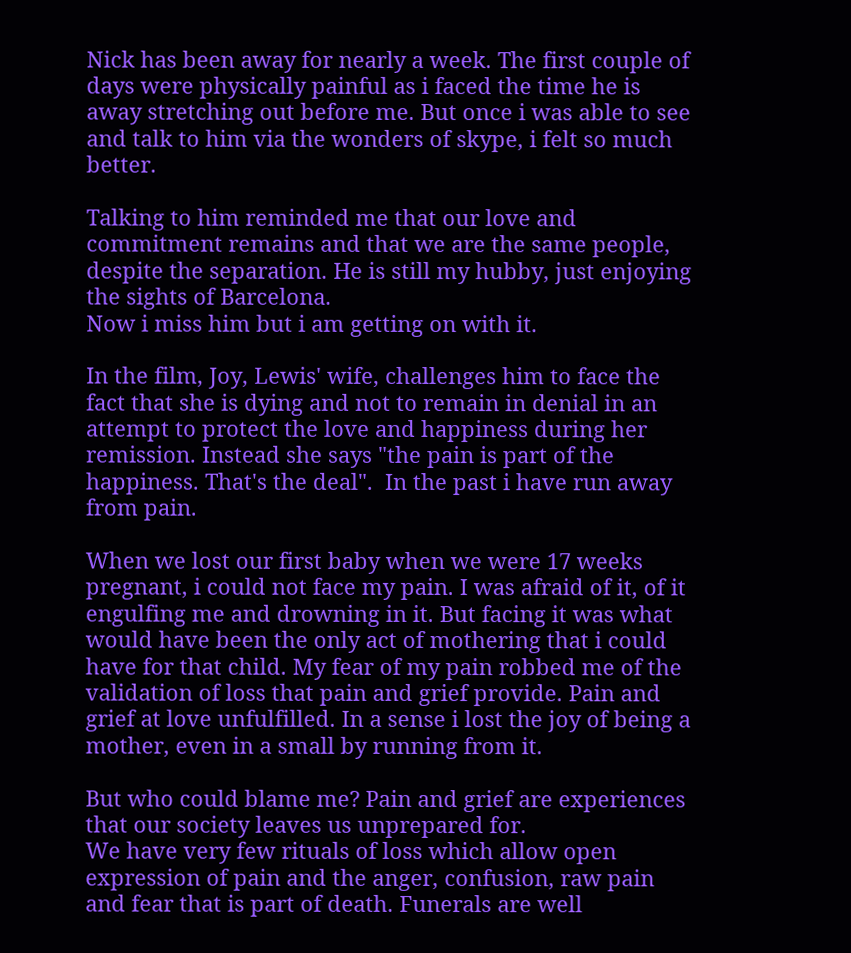Nick has been away for nearly a week. The first couple of days were physically painful as i faced the time he is away stretching out before me. But once i was able to see and talk to him via the wonders of skype, i felt so much better.

Talking to him reminded me that our love and commitment remains and that we are the same people, despite the separation. He is still my hubby, just enjoying the sights of Barcelona.
Now i miss him but i am getting on with it.

In the film, Joy, Lewis' wife, challenges him to face the fact that she is dying and not to remain in denial in an attempt to protect the love and happiness during her remission. Instead she says "the pain is part of the happiness. That's the deal".  In the past i have run away from pain.

When we lost our first baby when we were 17 weeks pregnant, i could not face my pain. I was afraid of it, of it engulfing me and drowning in it. But facing it was what would have been the only act of mothering that i could have for that child. My fear of my pain robbed me of the validation of loss that pain and grief provide. Pain and grief at love unfulfilled. In a sense i lost the joy of being a mother, even in a small by running from it.

But who could blame me? Pain and grief are experiences that our society leaves us unprepared for.
We have very few rituals of loss which allow open expression of pain and the anger, confusion, raw pain and fear that is part of death. Funerals are well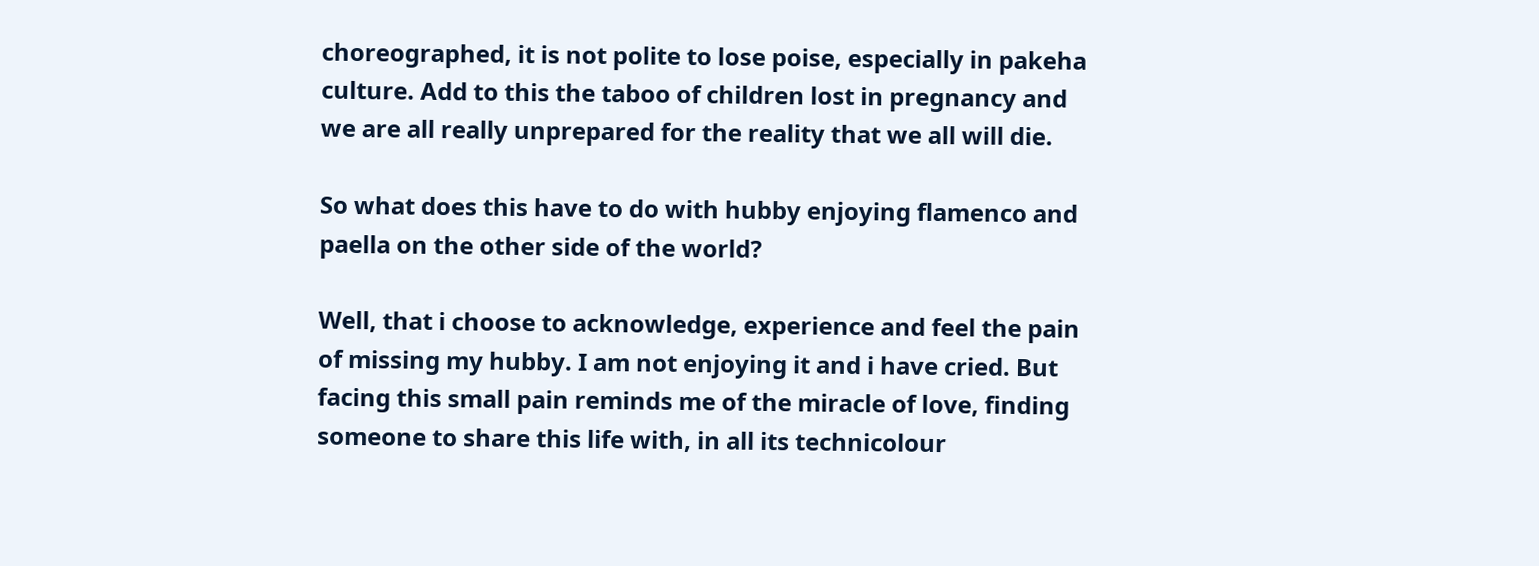choreographed, it is not polite to lose poise, especially in pakeha culture. Add to this the taboo of children lost in pregnancy and we are all really unprepared for the reality that we all will die.

So what does this have to do with hubby enjoying flamenco and paella on the other side of the world?

Well, that i choose to acknowledge, experience and feel the pain of missing my hubby. I am not enjoying it and i have cried. But facing this small pain reminds me of the miracle of love, finding someone to share this life with, in all its technicolour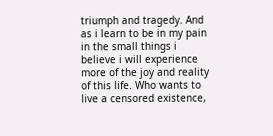triumph and tragedy. And as i learn to be in my pain in the small things i believe i will experience more of the joy and reality of this life. Who wants to live a censored existence,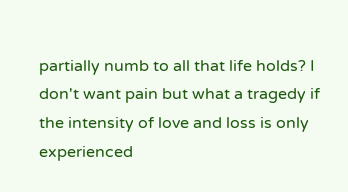partially numb to all that life holds? I don't want pain but what a tragedy if the intensity of love and loss is only experienced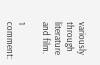variously through literature and film.

1 comment: